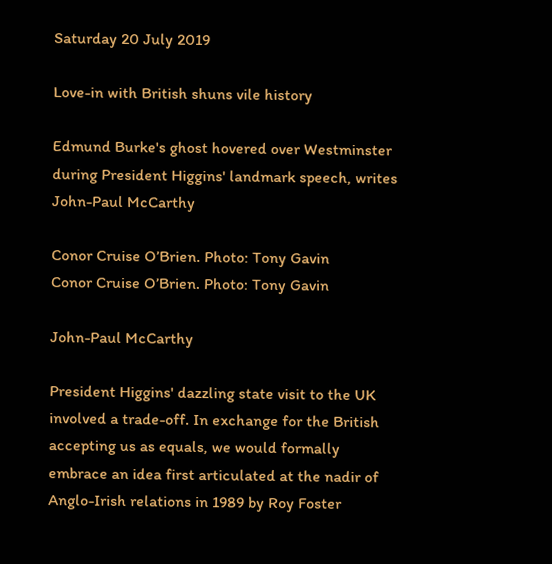Saturday 20 July 2019

Love-in with British shuns vile history

Edmund Burke's ghost hovered over Westminster during President Higgins' landmark speech, writes John-Paul McCarthy

Conor Cruise O’Brien. Photo: Tony Gavin
Conor Cruise O’Brien. Photo: Tony Gavin

John-Paul McCarthy

President Higgins' dazzling state visit to the UK involved a trade-off. In exchange for the British accepting us as equals, we would formally embrace an idea first articulated at the nadir of Anglo-Irish relations in 1989 by Roy Foster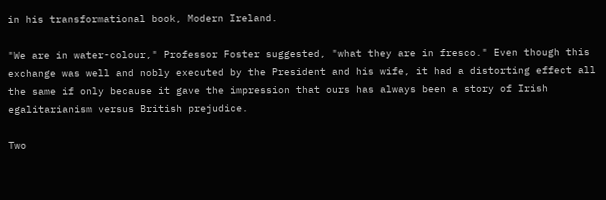in his transformational book, Modern Ireland.

"We are in water-colour," Professor Foster suggested, "what they are in fresco." Even though this exchange was well and nobly executed by the President and his wife, it had a distorting effect all the same if only because it gave the impression that ours has always been a story of Irish egalitarianism versus British prejudice.

Two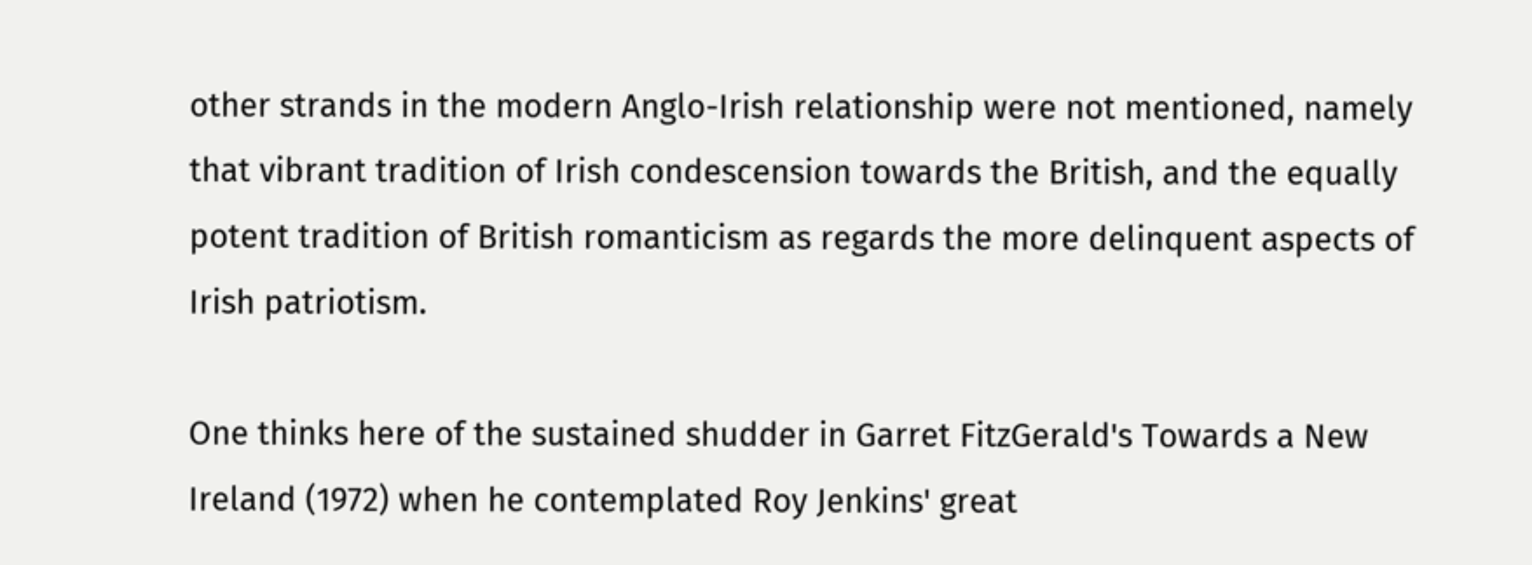other strands in the modern Anglo-Irish relationship were not mentioned, namely that vibrant tradition of Irish condescension towards the British, and the equally potent tradition of British romanticism as regards the more delinquent aspects of Irish patriotism.

One thinks here of the sustained shudder in Garret FitzGerald's Towards a New Ireland (1972) when he contemplated Roy Jenkins' great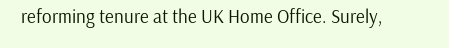reforming tenure at the UK Home Office. Surely,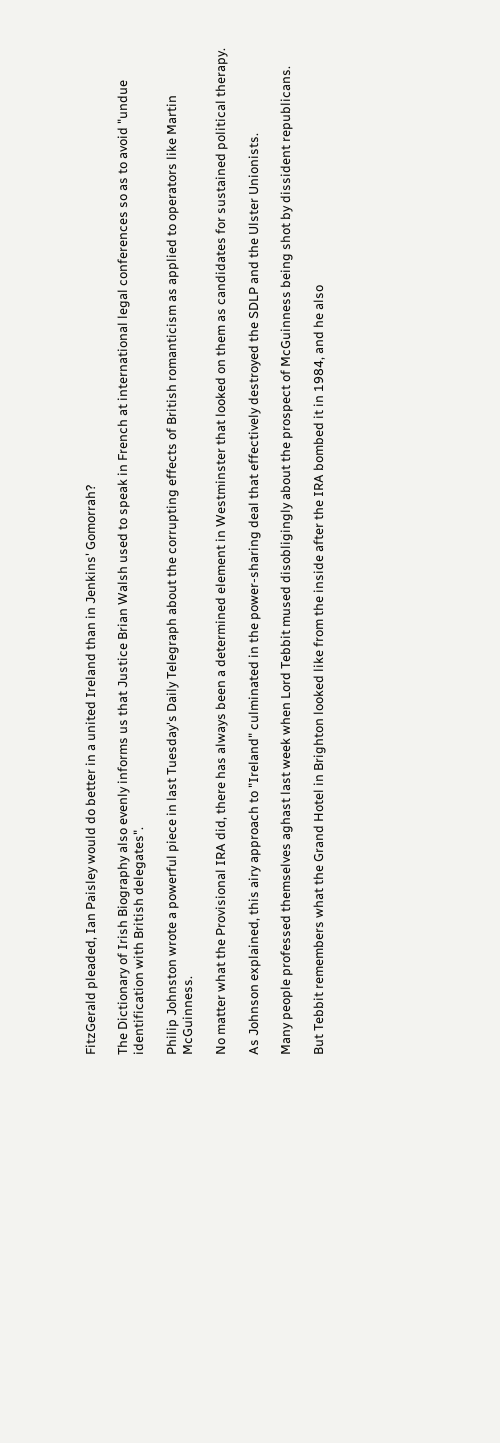FitzGerald pleaded, Ian Paisley would do better in a united Ireland than in Jenkins' Gomorrah?

The Dictionary of Irish Biography also evenly informs us that Justice Brian Walsh used to speak in French at international legal conferences so as to avoid "undue identification with British delegates".

Philip Johnston wrote a powerful piece in last Tuesday's Daily Telegraph about the corrupting effects of British romanticism as applied to operators like Martin McGuinness.

No matter what the Provisional IRA did, there has always been a determined element in Westminster that looked on them as candidates for sustained political therapy.

As Johnson explained, this airy approach to "Ireland" culminated in the power-sharing deal that effectively destroyed the SDLP and the Ulster Unionists.

Many people professed themselves aghast last week when Lord Tebbit mused disobligingly about the prospect of McGuinness being shot by dissident republicans.

But Tebbit remembers what the Grand Hotel in Brighton looked like from the inside after the IRA bombed it in 1984, and he also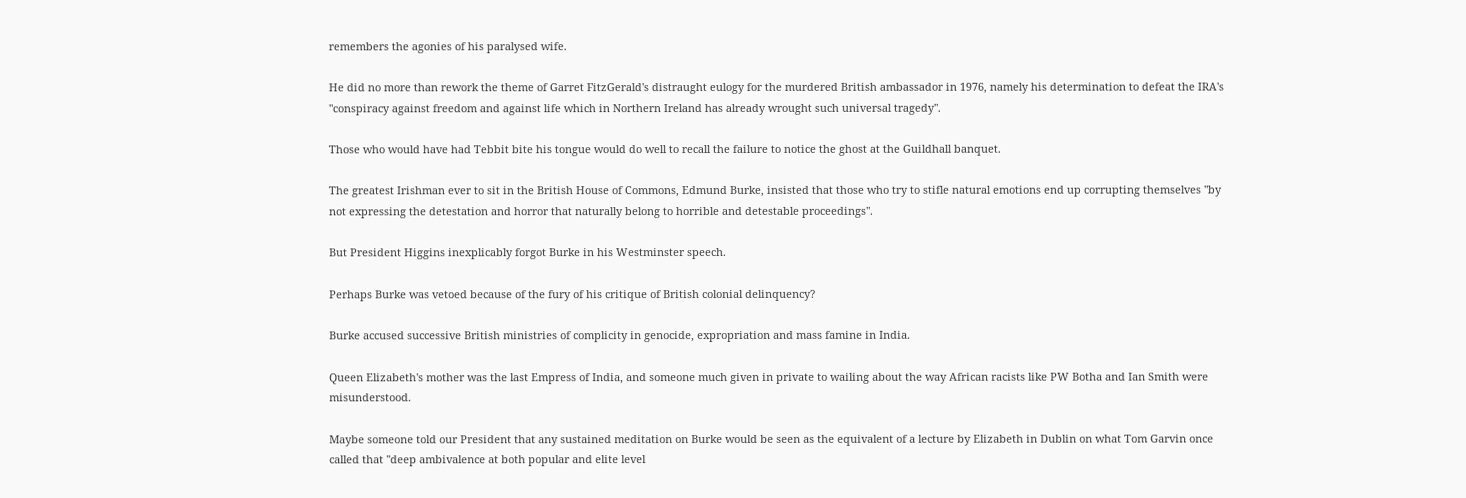remembers the agonies of his paralysed wife.

He did no more than rework the theme of Garret FitzGerald's distraught eulogy for the murdered British ambassador in 1976, namely his determination to defeat the IRA's "conspiracy against freedom and against life which in Northern Ireland has already wrought such universal tragedy".

Those who would have had Tebbit bite his tongue would do well to recall the failure to notice the ghost at the Guildhall banquet.

The greatest Irishman ever to sit in the British House of Commons, Edmund Burke, insisted that those who try to stifle natural emotions end up corrupting themselves "by not expressing the detestation and horror that naturally belong to horrible and detestable proceedings".

But President Higgins inexplicably forgot Burke in his Westminster speech.

Perhaps Burke was vetoed because of the fury of his critique of British colonial delinquency?

Burke accused successive British ministries of complicity in genocide, expropriation and mass famine in India.

Queen Elizabeth's mother was the last Empress of India, and someone much given in private to wailing about the way African racists like PW Botha and Ian Smith were misunderstood.

Maybe someone told our President that any sustained meditation on Burke would be seen as the equivalent of a lecture by Elizabeth in Dublin on what Tom Garvin once called that "deep ambivalence at both popular and elite level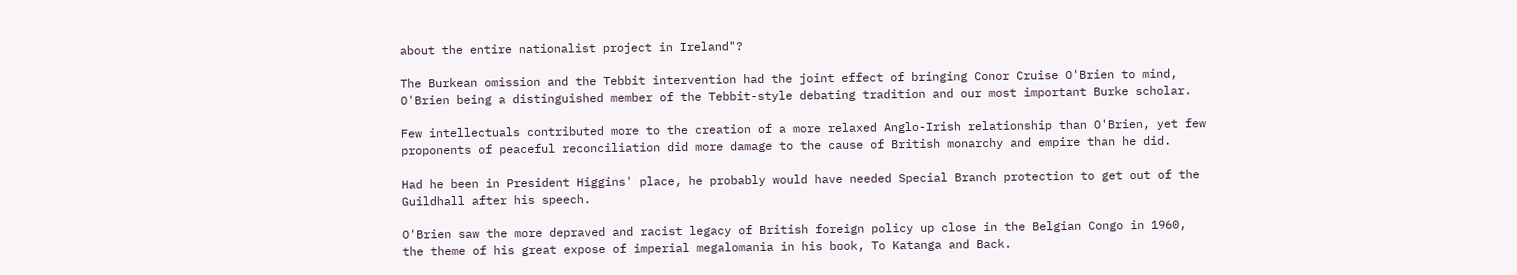about the entire nationalist project in Ireland"?

The Burkean omission and the Tebbit intervention had the joint effect of bringing Conor Cruise O'Brien to mind, O'Brien being a distinguished member of the Tebbit-style debating tradition and our most important Burke scholar.

Few intellectuals contributed more to the creation of a more relaxed Anglo-Irish relationship than O'Brien, yet few proponents of peaceful reconciliation did more damage to the cause of British monarchy and empire than he did.

Had he been in President Higgins' place, he probably would have needed Special Branch protection to get out of the Guildhall after his speech.

O'Brien saw the more depraved and racist legacy of British foreign policy up close in the Belgian Congo in 1960, the theme of his great expose of imperial megalomania in his book, To Katanga and Back.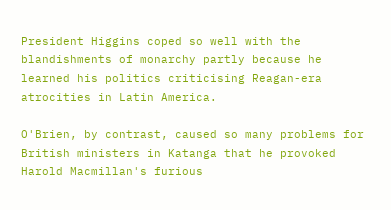President Higgins coped so well with the blandishments of monarchy partly because he learned his politics criticising Reagan-era atrocities in Latin America.

O'Brien, by contrast, caused so many problems for British ministers in Katanga that he provoked Harold Macmillan's furious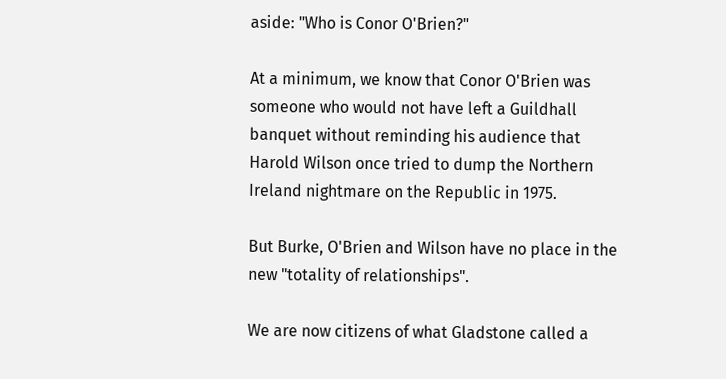aside: "Who is Conor O'Brien?"

At a minimum, we know that Conor O'Brien was someone who would not have left a Guildhall banquet without reminding his audience that Harold Wilson once tried to dump the Northern Ireland nightmare on the Republic in 1975.

But Burke, O'Brien and Wilson have no place in the new "totality of relationships".

We are now citizens of what Gladstone called a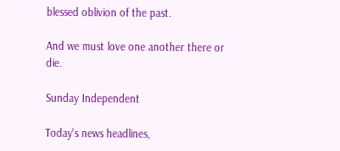blessed oblivion of the past.

And we must love one another there or die.

Sunday Independent

Today's news headlines,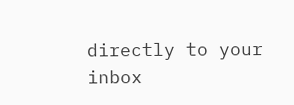directly to your inbox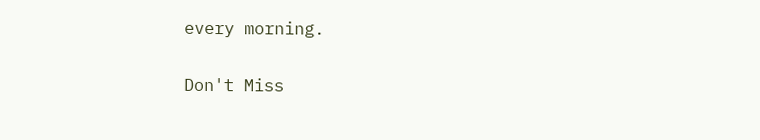every morning.

Don't Miss